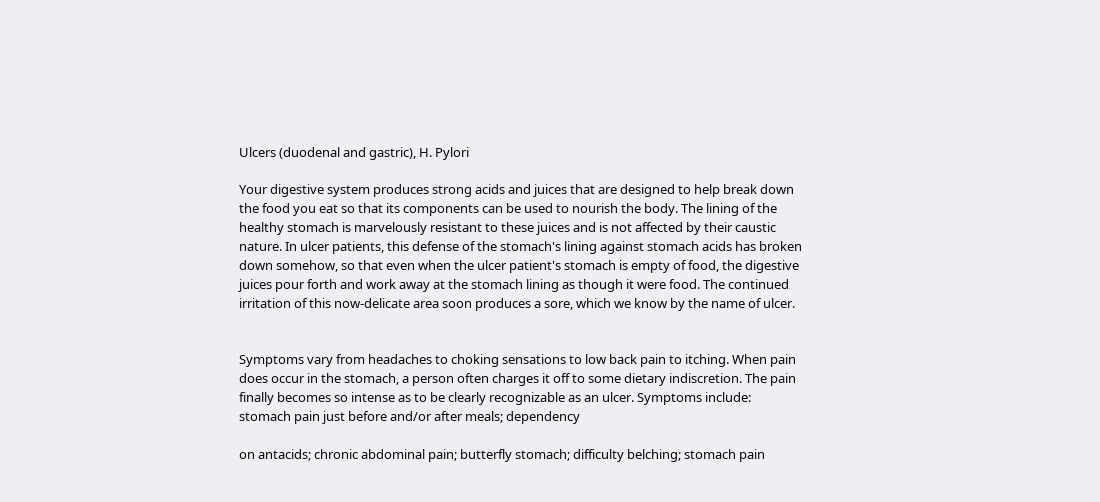Ulcers (duodenal and gastric), H. Pylori

Your digestive system produces strong acids and juices that are designed to help break down the food you eat so that its components can be used to nourish the body. The lining of the healthy stomach is marvelously resistant to these juices and is not affected by their caustic nature. In ulcer patients, this defense of the stomach's lining against stomach acids has broken down somehow, so that even when the ulcer patient's stomach is empty of food, the digestive juices pour forth and work away at the stomach lining as though it were food. The continued irritation of this now-delicate area soon produces a sore, which we know by the name of ulcer.


Symptoms vary from headaches to choking sensations to low back pain to itching. When pain does occur in the stomach, a person often charges it off to some dietary indiscretion. The pain finally becomes so intense as to be clearly recognizable as an ulcer. Symptoms include: stomach pain just before and/or after meals; dependency

on antacids; chronic abdominal pain; butterfly stomach; difficulty belching; stomach pain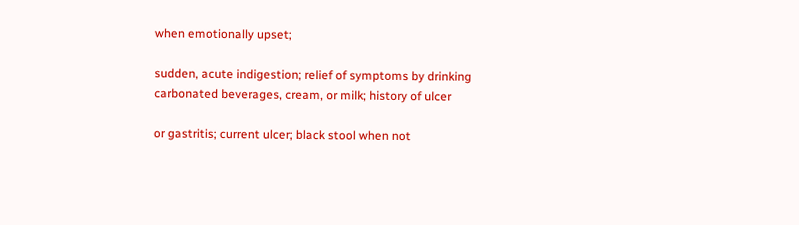when emotionally upset;

sudden, acute indigestion; relief of symptoms by drinking carbonated beverages, cream, or milk; history of ulcer

or gastritis; current ulcer; black stool when not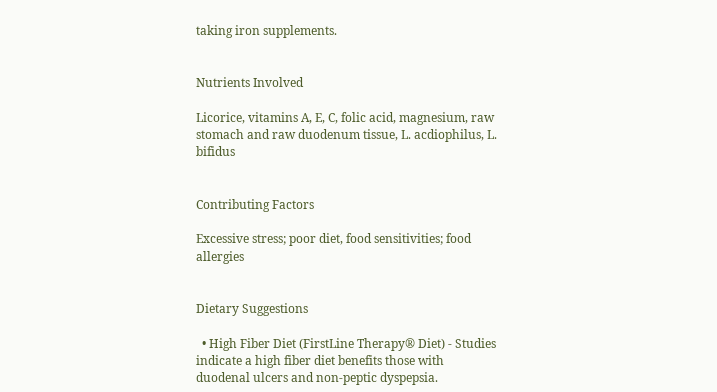taking iron supplements.


Nutrients Involved

Licorice, vitamins A, E, C, folic acid, magnesium, raw stomach and raw duodenum tissue, L. acdiophilus, L. bifidus


Contributing Factors

Excessive stress; poor diet, food sensitivities; food allergies


Dietary Suggestions

  • High Fiber Diet (FirstLine Therapy® Diet) - Studies indicate a high fiber diet benefits those with duodenal ulcers and non-peptic dyspepsia.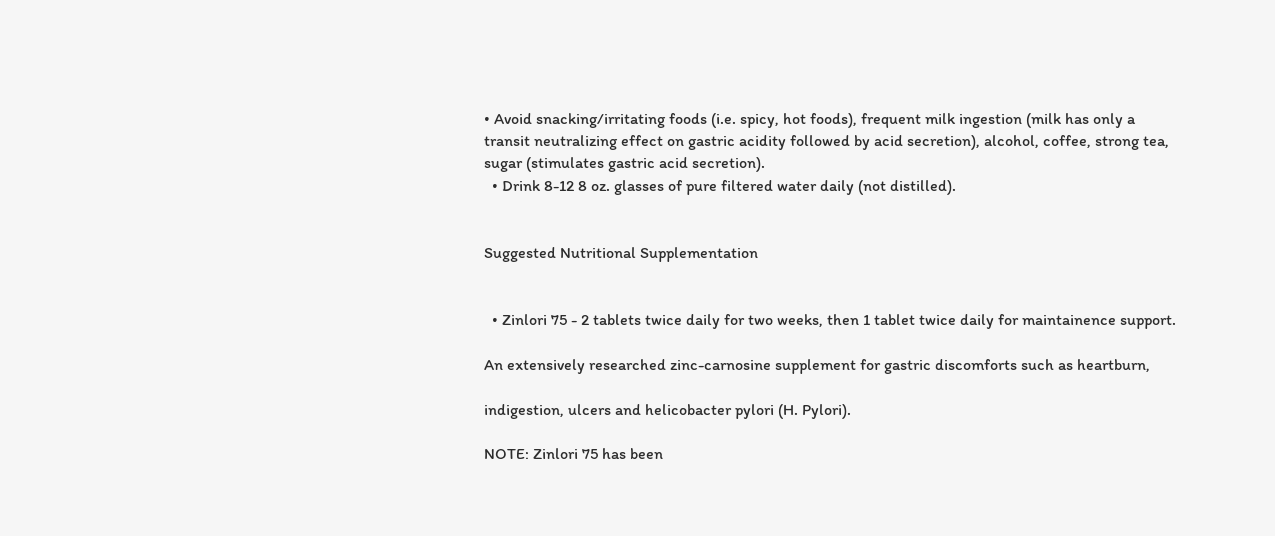• Avoid snacking/irritating foods (i.e. spicy, hot foods), frequent milk ingestion (milk has only a transit neutralizing effect on gastric acidity followed by acid secretion), alcohol, coffee, strong tea, sugar (stimulates gastric acid secretion).
  • Drink 8-12 8 oz. glasses of pure filtered water daily (not distilled).


Suggested Nutritional Supplementation


  • Zinlori 75 - 2 tablets twice daily for two weeks, then 1 tablet twice daily for maintainence support.

An extensively researched zinc-carnosine supplement for gastric discomforts such as heartburn,

indigestion, ulcers and helicobacter pylori (H. Pylori).

NOTE: Zinlori 75 has been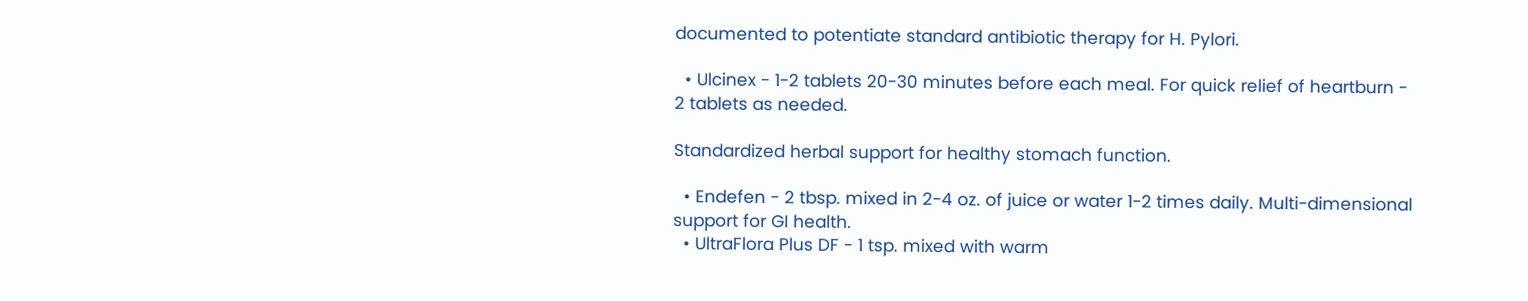documented to potentiate standard antibiotic therapy for H. Pylori.

  • Ulcinex - 1-2 tablets 20-30 minutes before each meal. For quick relief of heartburn - 2 tablets as needed.

Standardized herbal support for healthy stomach function.

  • Endefen - 2 tbsp. mixed in 2-4 oz. of juice or water 1-2 times daily. Multi-dimensional support for GI health.
  • UltraFlora Plus DF - 1 tsp. mixed with warm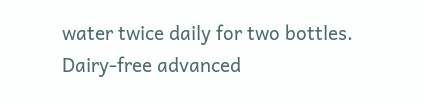water twice daily for two bottles. Dairy-free advanced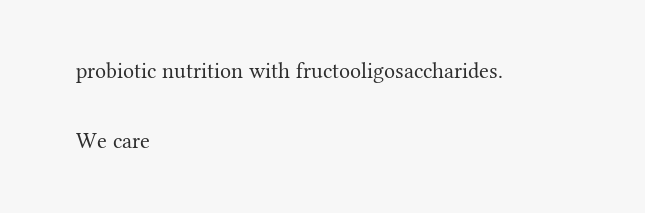probiotic nutrition with fructooligosaccharides.

We care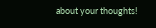about your thoughts!